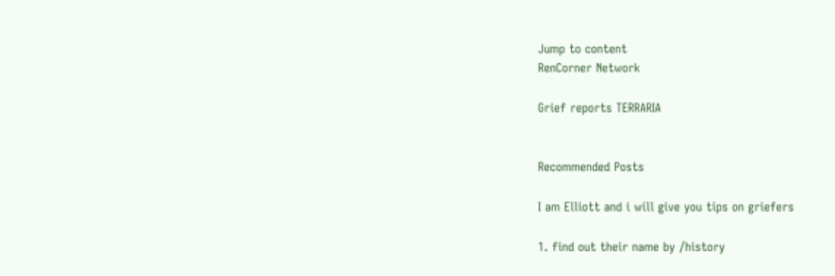Jump to content
RenCorner Network

Grief reports TERRARIA


Recommended Posts

I am Elliott and i will give you tips on griefers

1. find out their name by /history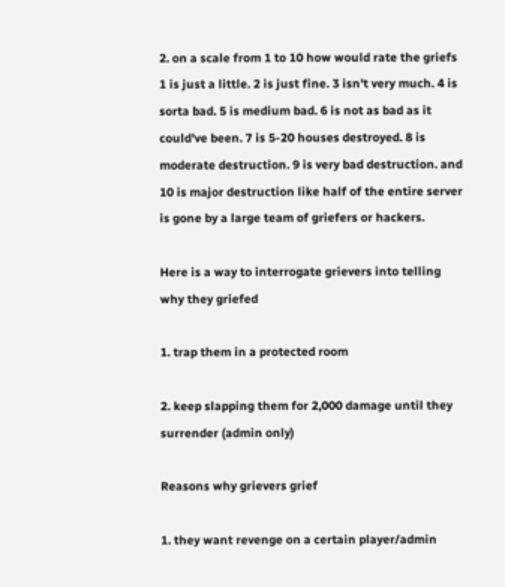2. on a scale from 1 to 10 how would rate the griefs 1 is just a little. 2 is just fine. 3 isn't very much. 4 is sorta bad. 5 is medium bad. 6 is not as bad as it could've been. 7 is 5-20 houses destroyed. 8 is moderate destruction. 9 is very bad destruction. and 10 is major destruction like half of the entire server is gone by a large team of griefers or hackers.

Here is a way to interrogate grievers into telling why they griefed

1. trap them in a protected room

2. keep slapping them for 2,000 damage until they surrender (admin only)

Reasons why grievers grief

1. they want revenge on a certain player/admin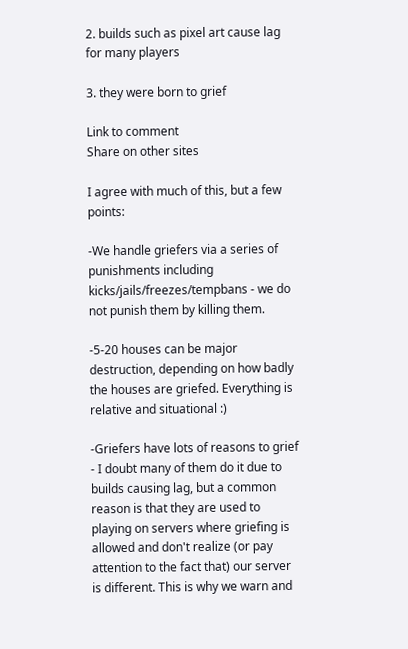2. builds such as pixel art cause lag for many players

3. they were born to grief

Link to comment
Share on other sites

I agree with much of this, but a few points:

-We handle griefers via a series of punishments including kicks/jails/freezes/tempbans - we do not punish them by killing them.

-5-20 houses can be major destruction, depending on how badly the houses are griefed. Everything is relative and situational :)

-Griefers have lots of reasons to grief - I doubt many of them do it due to builds causing lag, but a common reason is that they are used to playing on servers where griefing is allowed and don't realize (or pay attention to the fact that) our server is different. This is why we warn and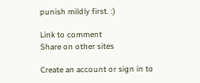punish mildly first. :)

Link to comment
Share on other sites

Create an account or sign in to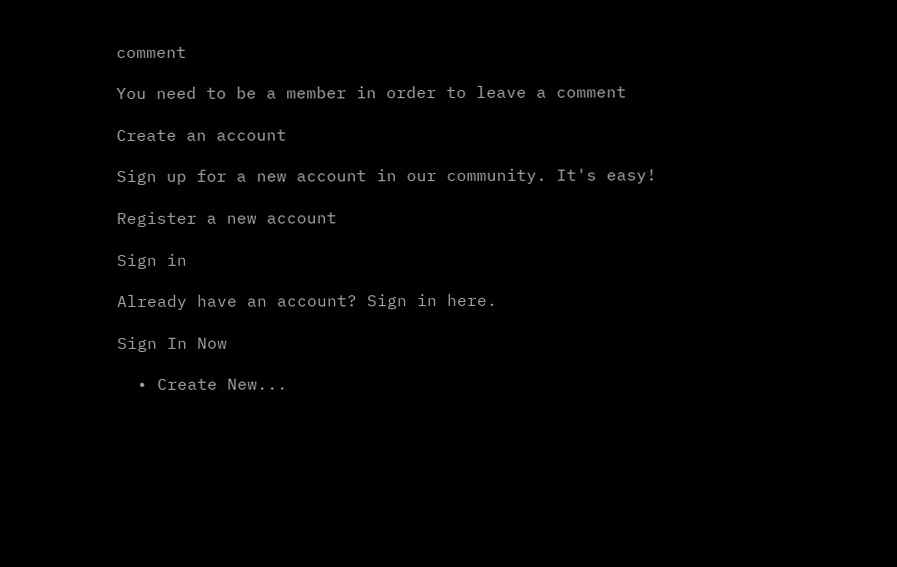comment

You need to be a member in order to leave a comment

Create an account

Sign up for a new account in our community. It's easy!

Register a new account

Sign in

Already have an account? Sign in here.

Sign In Now

  • Create New...